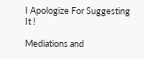I Apologize For Suggesting It !

Mediations and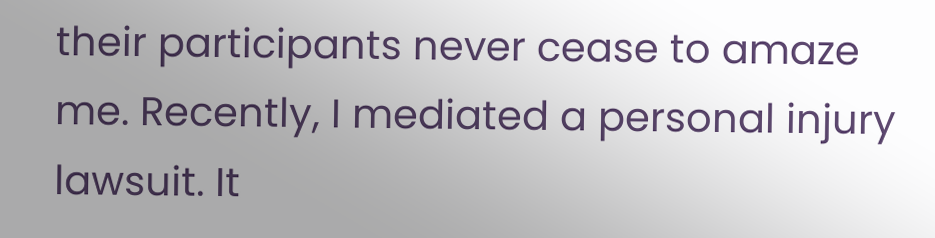their participants never cease to amaze me. Recently, I mediated a personal injury lawsuit. It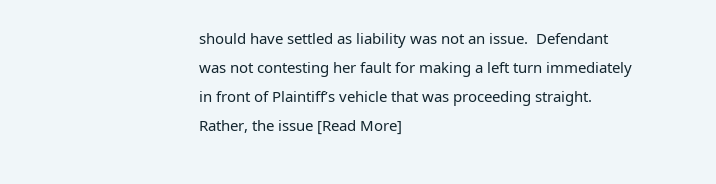should have settled as liability was not an issue.  Defendant was not contesting her fault for making a left turn immediately in front of Plaintiff’s vehicle that was proceeding straight. Rather, the issue [Read More]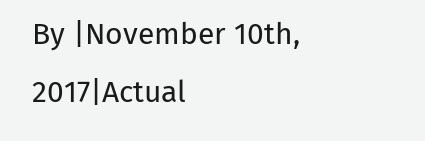By |November 10th, 2017|Actual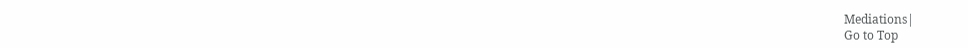Mediations|
Go to Top